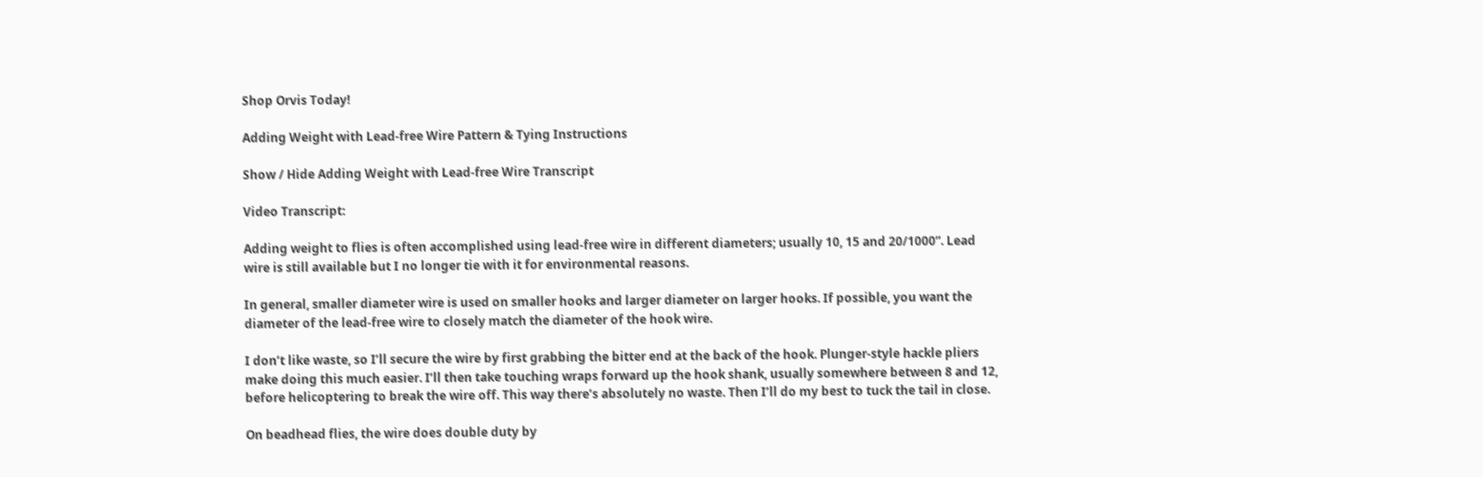Shop Orvis Today!

Adding Weight with Lead-free Wire Pattern & Tying Instructions

Show / Hide Adding Weight with Lead-free Wire Transcript

Video Transcript:

Adding weight to flies is often accomplished using lead-free wire in different diameters; usually 10, 15 and 20/1000”. Lead wire is still available but I no longer tie with it for environmental reasons.

In general, smaller diameter wire is used on smaller hooks and larger diameter on larger hooks. If possible, you want the diameter of the lead-free wire to closely match the diameter of the hook wire.

I don’t like waste, so I’ll secure the wire by first grabbing the bitter end at the back of the hook. Plunger-style hackle pliers make doing this much easier. I’ll then take touching wraps forward up the hook shank, usually somewhere between 8 and 12, before helicoptering to break the wire off. This way there’s absolutely no waste. Then I’ll do my best to tuck the tail in close.

On beadhead flies, the wire does double duty by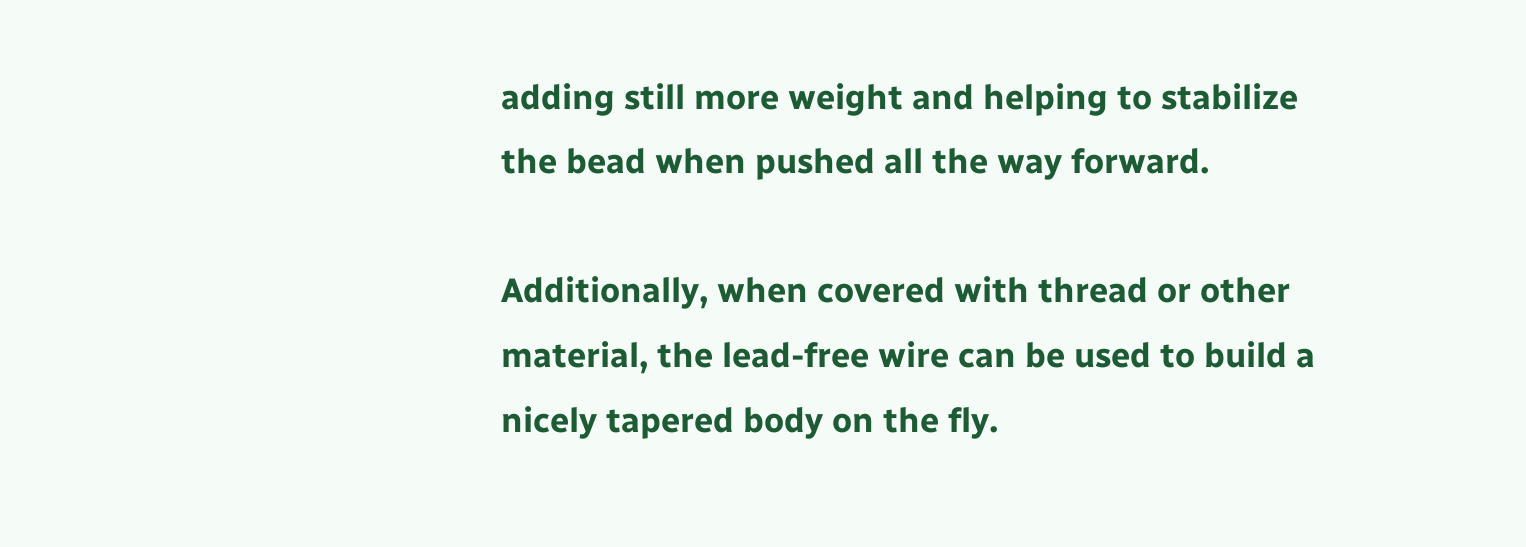adding still more weight and helping to stabilize the bead when pushed all the way forward.

Additionally, when covered with thread or other material, the lead-free wire can be used to build a nicely tapered body on the fly.